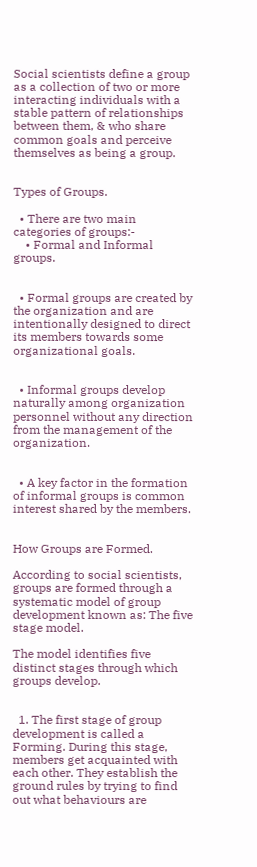Social scientists define a group as a collection of two or more interacting individuals with a stable pattern of relationships between them, & who share common goals and perceive themselves as being a group.


Types of Groups.

  • There are two main categories of groups:-
    • Formal and Informal groups.


  • Formal groups are created by the organization and are intentionally designed to direct its members towards some organizational goals.


  • Informal groups develop naturally among organization personnel without any direction from the management of the organization.


  • A key factor in the formation of informal groups is common interest shared by the members.


How Groups are Formed.

According to social scientists, groups are formed through a systematic model of group development known as: The five stage model.

The model identifies five distinct stages through which groups develop.


  1. The first stage of group development is called a Forming. During this stage, members get acquainted with each other. They establish the ground rules by trying to find out what behaviours are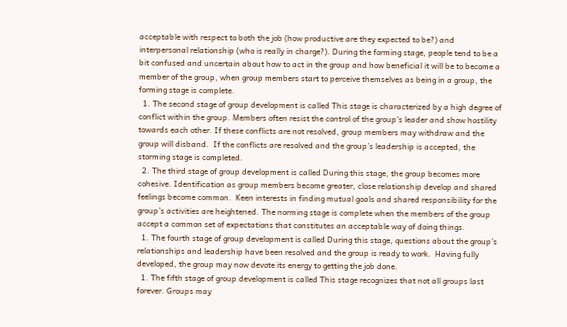acceptable with respect to both the job (how productive are they expected to be?) and interpersonal relationship (who is really in charge?). During the forming stage, people tend to be a bit confused and uncertain about how to act in the group and how beneficial it will be to become a member of the group, when group members start to perceive themselves as being in a group, the forming stage is complete.
  1. The second stage of group development is called This stage is characterized by a high degree of conflict within the group. Members often resist the control of the group’s leader and show hostility towards each other. If these conflicts are not resolved, group members may withdraw and the group will disband.  If the conflicts are resolved and the group’s leadership is accepted, the storming stage is completed.
  2. The third stage of group development is called During this stage, the group becomes more cohesive. Identification as group members become greater, close relationship develop and shared feelings become common.  Keen interests in finding mutual goals and shared responsibility for the group’s activities are heightened. The norming stage is complete when the members of the group accept a common set of expectations that constitutes an acceptable way of doing things.
  1. The fourth stage of group development is called During this stage, questions about the group’s relationships and leadership have been resolved and the group is ready to work.  Having fully developed, the group may now devote its energy to getting the job done.
  1. The fifth stage of group development is called This stage recognizes that not all groups last forever. Groups may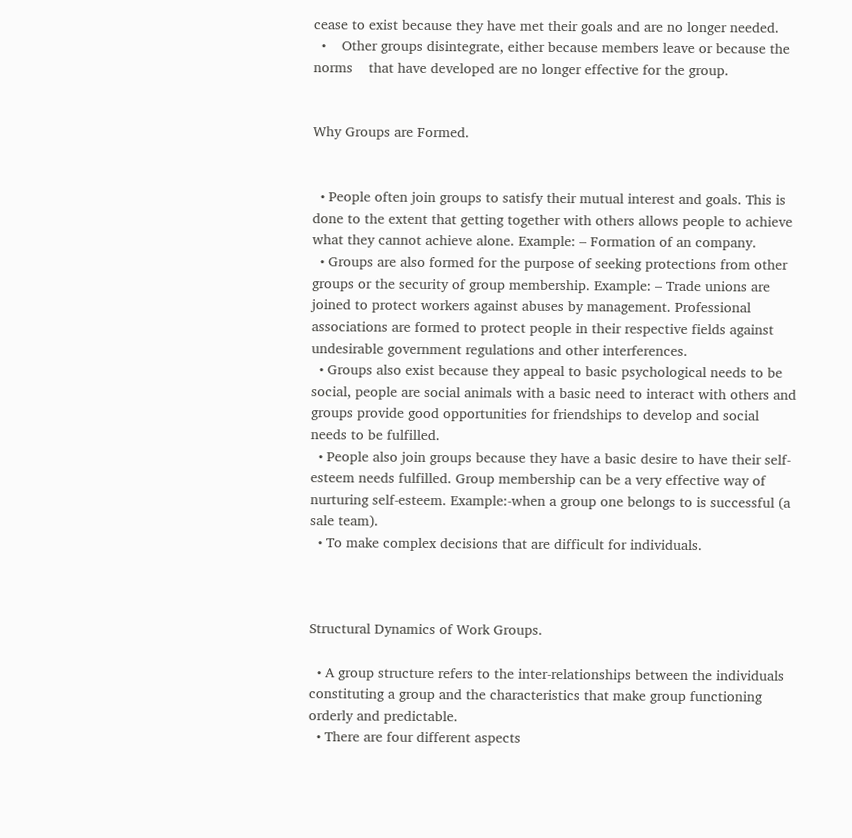cease to exist because they have met their goals and are no longer needed.
  •    Other groups disintegrate, either because members leave or because the norms    that have developed are no longer effective for the group.


Why Groups are Formed.


  • People often join groups to satisfy their mutual interest and goals. This is done to the extent that getting together with others allows people to achieve what they cannot achieve alone. Example: – Formation of an company.
  • Groups are also formed for the purpose of seeking protections from other groups or the security of group membership. Example: – Trade unions are joined to protect workers against abuses by management. Professional associations are formed to protect people in their respective fields against undesirable government regulations and other interferences.
  • Groups also exist because they appeal to basic psychological needs to be social, people are social animals with a basic need to interact with others and groups provide good opportunities for friendships to develop and social needs to be fulfilled.
  • People also join groups because they have a basic desire to have their self-esteem needs fulfilled. Group membership can be a very effective way of nurturing self-esteem. Example:-when a group one belongs to is successful (a sale team).
  • To make complex decisions that are difficult for individuals.



Structural Dynamics of Work Groups.

  • A group structure refers to the inter-relationships between the individuals constituting a group and the characteristics that make group functioning orderly and predictable.
  • There are four different aspects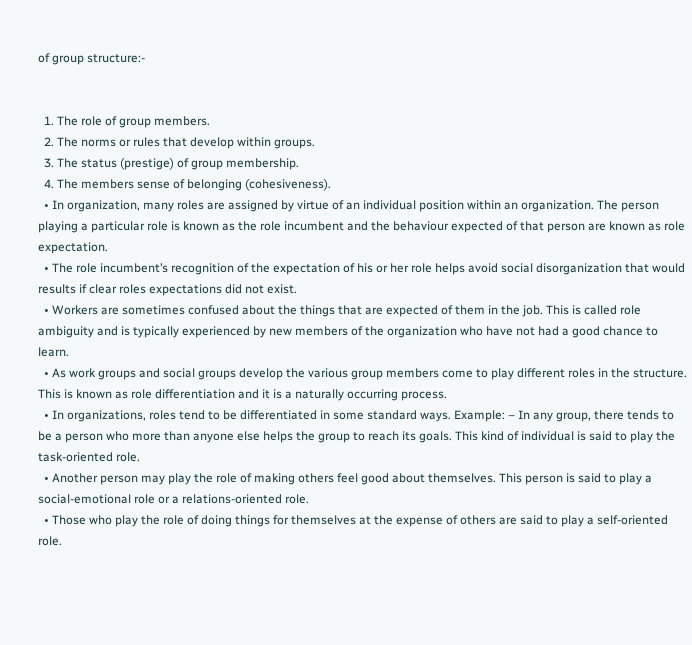of group structure:-


  1. The role of group members.
  2. The norms or rules that develop within groups.
  3. The status (prestige) of group membership.
  4. The members sense of belonging (cohesiveness).
  • In organization, many roles are assigned by virtue of an individual position within an organization. The person playing a particular role is known as the role incumbent and the behaviour expected of that person are known as role expectation.
  • The role incumbent’s recognition of the expectation of his or her role helps avoid social disorganization that would results if clear roles expectations did not exist.
  • Workers are sometimes confused about the things that are expected of them in the job. This is called role ambiguity and is typically experienced by new members of the organization who have not had a good chance to learn.
  • As work groups and social groups develop the various group members come to play different roles in the structure. This is known as role differentiation and it is a naturally occurring process.
  • In organizations, roles tend to be differentiated in some standard ways. Example: – In any group, there tends to be a person who more than anyone else helps the group to reach its goals. This kind of individual is said to play the task-oriented role.
  • Another person may play the role of making others feel good about themselves. This person is said to play a social-emotional role or a relations-oriented role.
  • Those who play the role of doing things for themselves at the expense of others are said to play a self-oriented role.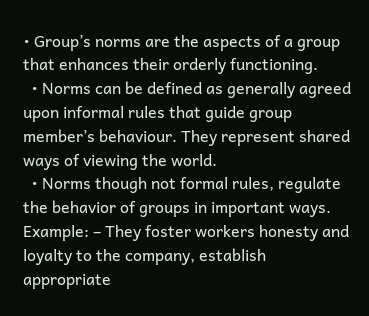• Group’s norms are the aspects of a group that enhances their orderly functioning.
  • Norms can be defined as generally agreed upon informal rules that guide group member’s behaviour. They represent shared ways of viewing the world.
  • Norms though not formal rules, regulate the behavior of groups in important ways. Example: – They foster workers honesty and loyalty to the company, establish appropriate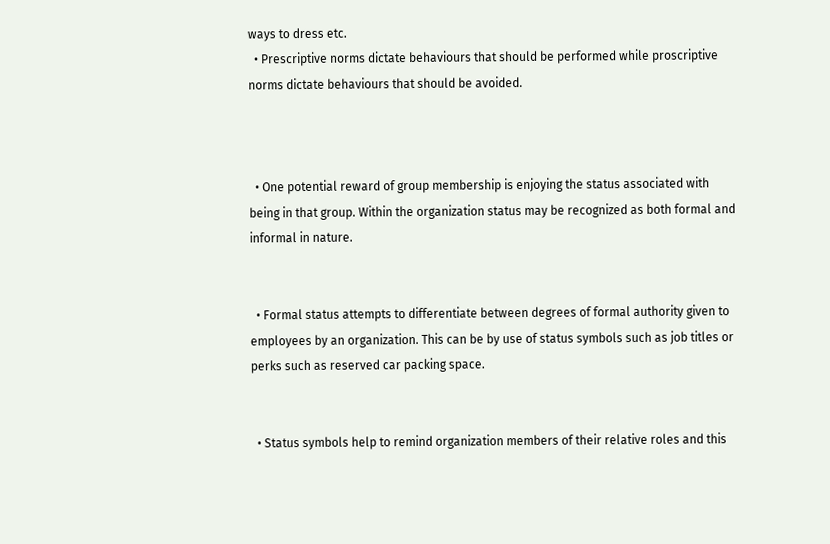ways to dress etc.
  • Prescriptive norms dictate behaviours that should be performed while proscriptive norms dictate behaviours that should be avoided.



  • One potential reward of group membership is enjoying the status associated with being in that group. Within the organization status may be recognized as both formal and informal in nature.


  • Formal status attempts to differentiate between degrees of formal authority given to employees by an organization. This can be by use of status symbols such as job titles or perks such as reserved car packing space.


  • Status symbols help to remind organization members of their relative roles and this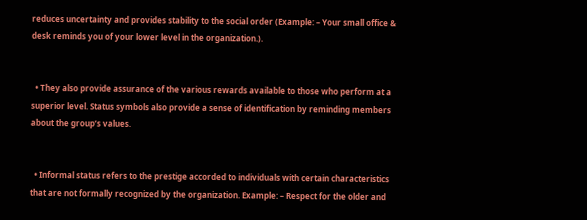reduces uncertainty and provides stability to the social order (Example: – Your small office & desk reminds you of your lower level in the organization.).


  • They also provide assurance of the various rewards available to those who perform at a superior level. Status symbols also provide a sense of identification by reminding members about the group’s values.


  • Informal status refers to the prestige accorded to individuals with certain characteristics that are not formally recognized by the organization. Example: – Respect for the older and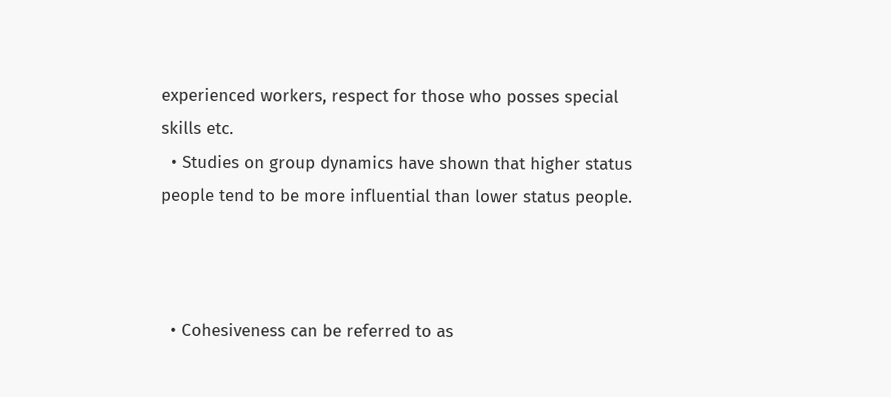experienced workers, respect for those who posses special skills etc.
  • Studies on group dynamics have shown that higher status people tend to be more influential than lower status people.



  • Cohesiveness can be referred to as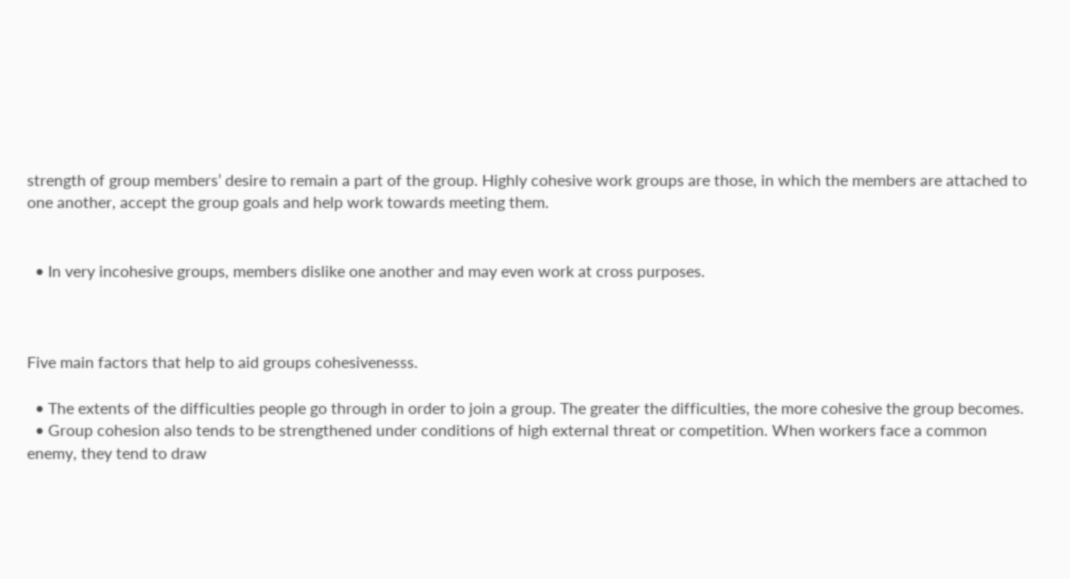strength of group members’ desire to remain a part of the group. Highly cohesive work groups are those, in which the members are attached to one another, accept the group goals and help work towards meeting them.


  • In very incohesive groups, members dislike one another and may even work at cross purposes.



Five main factors that help to aid groups cohesivenesss.

  • The extents of the difficulties people go through in order to join a group. The greater the difficulties, the more cohesive the group becomes.
  • Group cohesion also tends to be strengthened under conditions of high external threat or competition. When workers face a common enemy, they tend to draw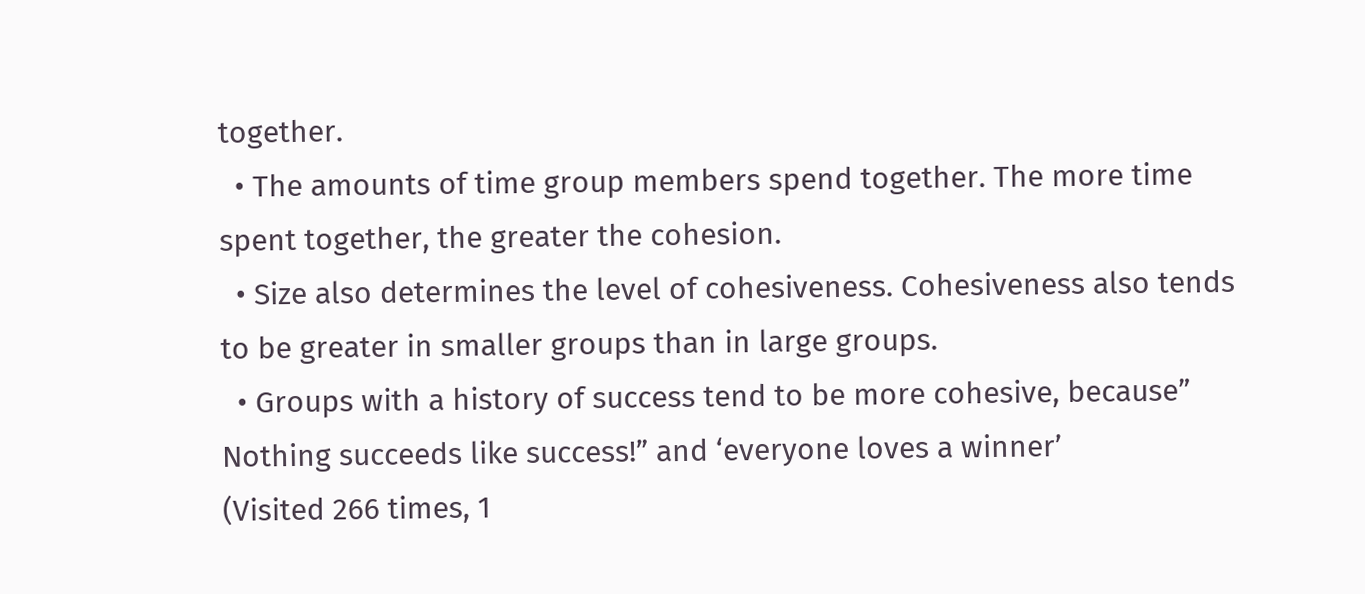together.
  • The amounts of time group members spend together. The more time spent together, the greater the cohesion.
  • Size also determines the level of cohesiveness. Cohesiveness also tends to be greater in smaller groups than in large groups.
  • Groups with a history of success tend to be more cohesive, because” Nothing succeeds like success!” and ‘everyone loves a winner’
(Visited 266 times, 1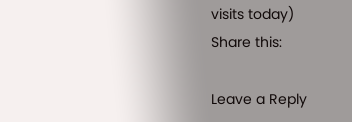visits today)
Share this:

Leave a Reply